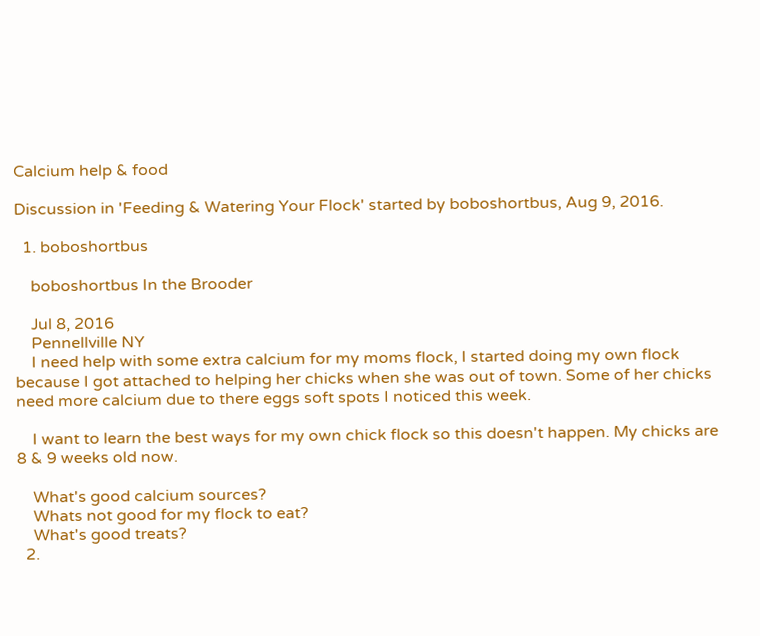Calcium help & food

Discussion in 'Feeding & Watering Your Flock' started by boboshortbus, Aug 9, 2016.

  1. boboshortbus

    boboshortbus In the Brooder

    Jul 8, 2016
    Pennellville NY
    I need help with some extra calcium for my moms flock, I started doing my own flock because I got attached to helping her chicks when she was out of town. Some of her chicks need more calcium due to there eggs soft spots I noticed this week.

    I want to learn the best ways for my own chick flock so this doesn't happen. My chicks are 8 & 9 weeks old now.

    What's good calcium sources?
    Whats not good for my flock to eat?
    What's good treats?
  2.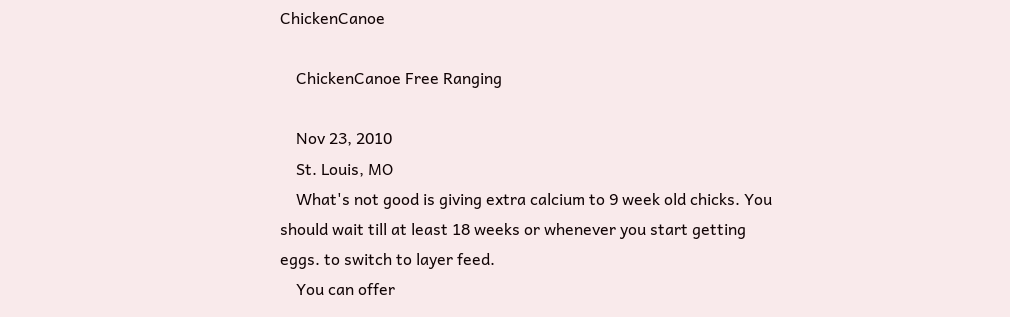ChickenCanoe

    ChickenCanoe Free Ranging

    Nov 23, 2010
    St. Louis, MO
    What's not good is giving extra calcium to 9 week old chicks. You should wait till at least 18 weeks or whenever you start getting eggs. to switch to layer feed.
    You can offer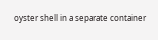oyster shell in a separate container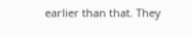earlier than that. They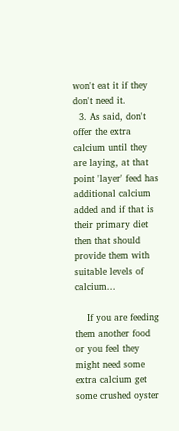won't eat it if they don't need it.
  3. As said, don't offer the extra calcium until they are laying, at that point 'layer' feed has additional calcium added and if that is their primary diet then that should provide them with suitable levels of calcium...

    If you are feeding them another food or you feel they might need some extra calcium get some crushed oyster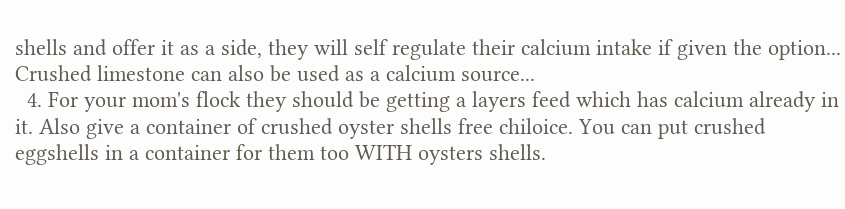shells and offer it as a side, they will self regulate their calcium intake if given the option... Crushed limestone can also be used as a calcium source...
  4. For your mom's flock they should be getting a layers feed which has calcium already in it. Also give a container of crushed oyster shells free chiloice. You can put crushed eggshells in a container for them too WITH oysters shells.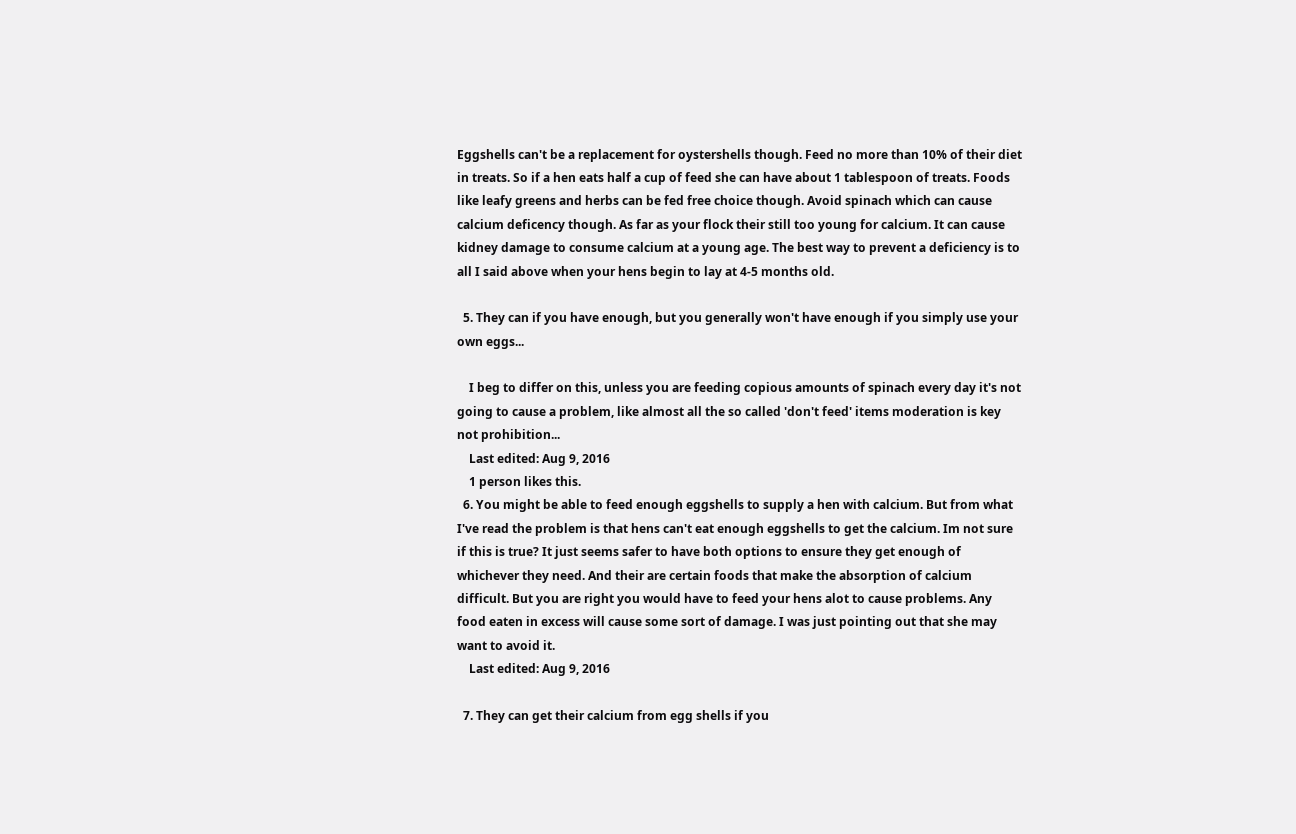Eggshells can't be a replacement for oystershells though. Feed no more than 10% of their diet in treats. So if a hen eats half a cup of feed she can have about 1 tablespoon of treats. Foods like leafy greens and herbs can be fed free choice though. Avoid spinach which can cause calcium deficency though. As far as your flock their still too young for calcium. It can cause kidney damage to consume calcium at a young age. The best way to prevent a deficiency is to all I said above when your hens begin to lay at 4-5 months old.

  5. They can if you have enough, but you generally won't have enough if you simply use your own eggs...

    I beg to differ on this, unless you are feeding copious amounts of spinach every day it's not going to cause a problem, like almost all the so called 'don't feed' items moderation is key not prohibition...
    Last edited: Aug 9, 2016
    1 person likes this.
  6. You might be able to feed enough eggshells to supply a hen with calcium. But from what I've read the problem is that hens can't eat enough eggshells to get the calcium. Im not sure if this is true? It just seems safer to have both options to ensure they get enough of whichever they need. And their are certain foods that make the absorption of calcium difficult. But you are right you would have to feed your hens alot to cause problems. Any food eaten in excess will cause some sort of damage. I was just pointing out that she may want to avoid it.
    Last edited: Aug 9, 2016

  7. They can get their calcium from egg shells if you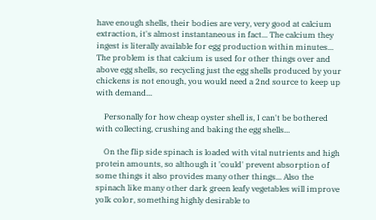have enough shells, their bodies are very, very good at calcium extraction, it's almost instantaneous in fact... The calcium they ingest is literally available for egg production within minutes... The problem is that calcium is used for other things over and above egg shells, so recycling just the egg shells produced by your chickens is not enough, you would need a 2nd source to keep up with demand...

    Personally for how cheap oyster shell is, I can't be bothered with collecting, crushing and baking the egg shells...

    On the flip side spinach is loaded with vital nutrients and high protein amounts, so although it 'could' prevent absorption of some things it also provides many other things... Also the spinach like many other dark green leafy vegetables will improve yolk color, something highly desirable to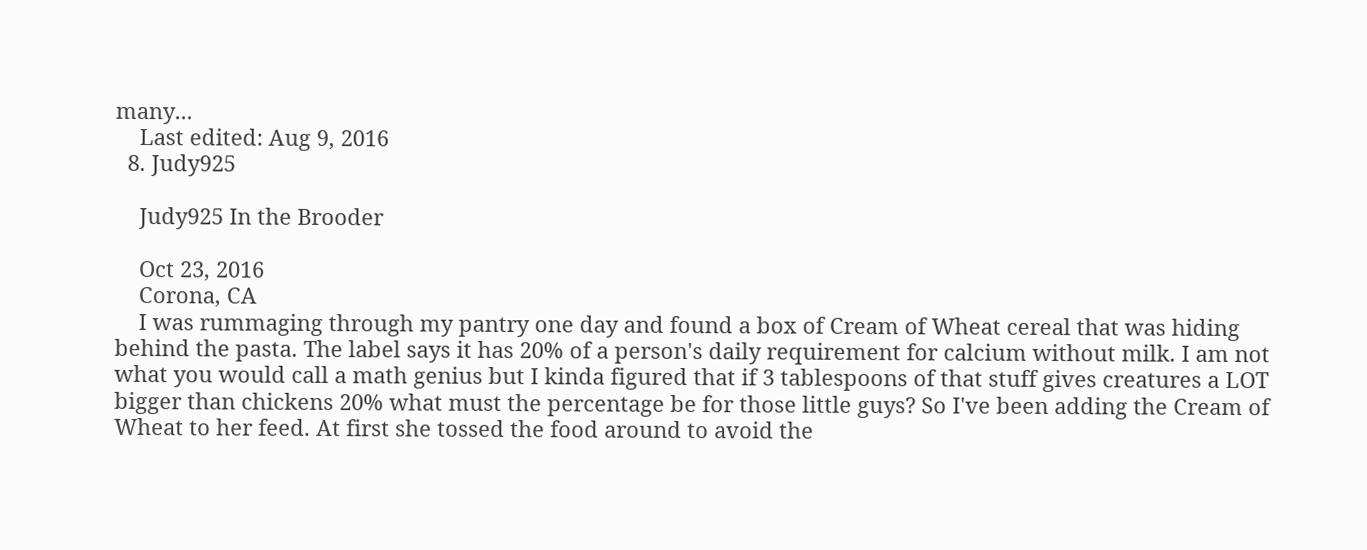many...
    Last edited: Aug 9, 2016
  8. Judy925

    Judy925 In the Brooder

    Oct 23, 2016
    Corona, CA
    I was rummaging through my pantry one day and found a box of Cream of Wheat cereal that was hiding behind the pasta. The label says it has 20% of a person's daily requirement for calcium without milk. I am not what you would call a math genius but I kinda figured that if 3 tablespoons of that stuff gives creatures a LOT bigger than chickens 20% what must the percentage be for those little guys? So I've been adding the Cream of Wheat to her feed. At first she tossed the food around to avoid the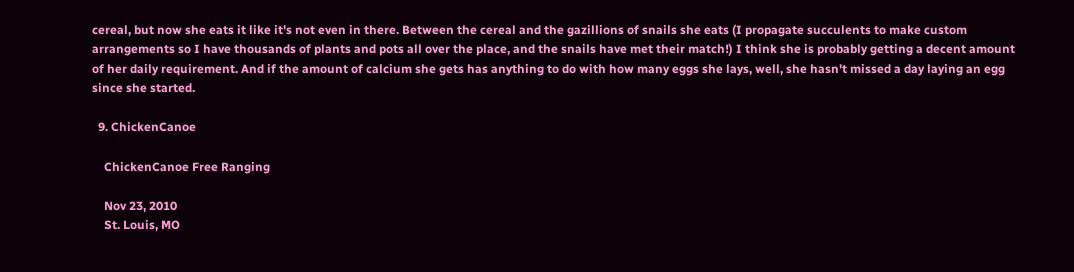cereal, but now she eats it like it's not even in there. Between the cereal and the gazillions of snails she eats (I propagate succulents to make custom arrangements so I have thousands of plants and pots all over the place, and the snails have met their match!) I think she is probably getting a decent amount of her daily requirement. And if the amount of calcium she gets has anything to do with how many eggs she lays, well, she hasn't missed a day laying an egg since she started.

  9. ChickenCanoe

    ChickenCanoe Free Ranging

    Nov 23, 2010
    St. Louis, MO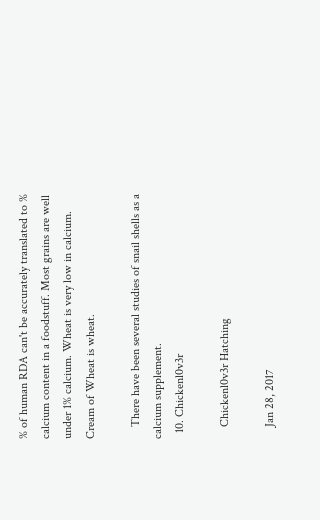% of human RDA can't be accurately translated to % calcium content in a foodstuff. Most grains are well under 1% calcium. Wheat is very low in calcium. Cream of Wheat is wheat.

    There have been several studies of snail shells as a calcium supplement.
  10. Chickenl0v3r

    Chickenl0v3r Hatching

    Jan 28, 2017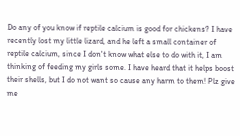Do any of you know if reptile calcium is good for chickens? I have recently lost my little lizard, and he left a small container of reptile calcium, since I don't know what else to do with it, I am thinking of feeding my girls some. I have heard that it helps boost their shells, but I do not want so cause any harm to them! Plz give me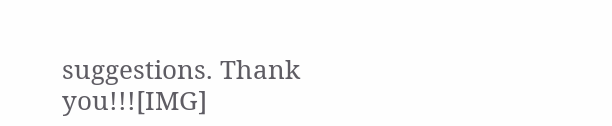suggestions. Thank you!!![IMG]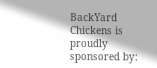BackYard Chickens is proudly sponsored by: